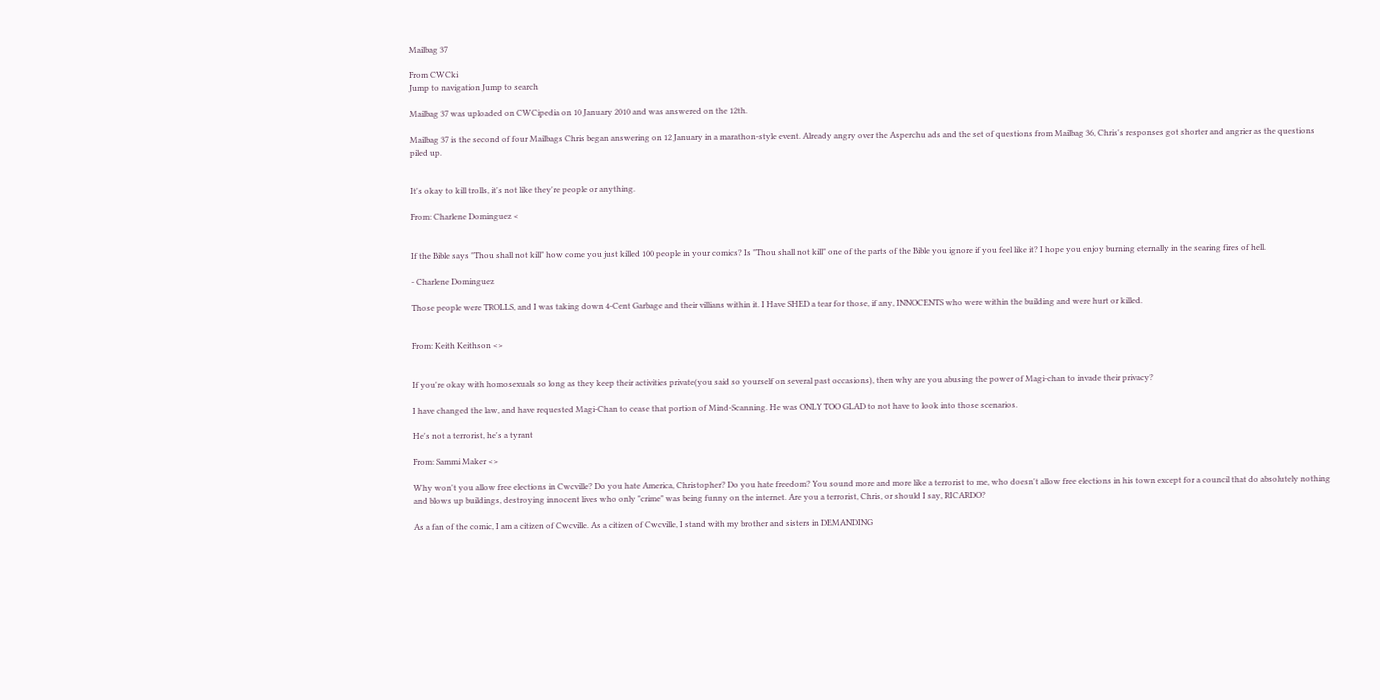Mailbag 37

From CWCki
Jump to navigation Jump to search

Mailbag 37 was uploaded on CWCipedia on 10 January 2010 and was answered on the 12th.

Mailbag 37 is the second of four Mailbags Chris began answering on 12 January in a marathon-style event. Already angry over the Asperchu ads and the set of questions from Mailbag 36, Chris's responses got shorter and angrier as the questions piled up.


It's okay to kill trolls, it's not like they're people or anything.

From: Charlene Dominguez <


If the Bible says "Thou shall not kill" how come you just killed 100 people in your comics? Is "Thou shall not kill" one of the parts of the Bible you ignore if you feel like it? I hope you enjoy burning eternally in the searing fires of hell.

- Charlene Dominguez

Those people were TROLLS, and I was taking down 4-Cent Garbage and their villians within it. I Have SHED a tear for those, if any, INNOCENTS who were within the building and were hurt or killed.


From: Keith Keithson <>


If you're okay with homosexuals so long as they keep their activities private(you said so yourself on several past occasions), then why are you abusing the power of Magi-chan to invade their privacy?

I have changed the law, and have requested Magi-Chan to cease that portion of Mind-Scanning. He was ONLY TOO GLAD to not have to look into those scenarios.

He's not a terrorist, he's a tyrant

From: Sammi Maker <>

Why won't you allow free elections in Cwcville? Do you hate America, Christopher? Do you hate freedom? You sound more and more like a terrorist to me, who doesn't allow free elections in his town except for a council that do absolutely nothing and blows up buildings, destroying innocent lives who only "crime" was being funny on the internet. Are you a terrorist, Chris, or should I say, RICARDO?

As a fan of the comic, I am a citizen of Cwcville. As a citizen of Cwcville, I stand with my brother and sisters in DEMANDING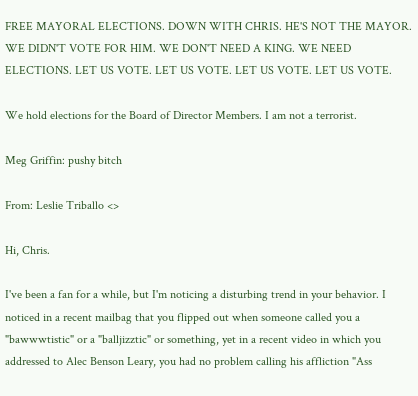FREE MAYORAL ELECTIONS. DOWN WITH CHRIS. HE'S NOT THE MAYOR. WE DIDN'T VOTE FOR HIM. WE DON'T NEED A KING. WE NEED ELECTIONS. LET US VOTE. LET US VOTE. LET US VOTE. LET US VOTE.

We hold elections for the Board of Director Members. I am not a terrorist.

Meg Griffin: pushy bitch

From: Leslie Triballo <>

Hi, Chris.

I've been a fan for a while, but I'm noticing a disturbing trend in your behavior. I noticed in a recent mailbag that you flipped out when someone called you a "bawwwtistic" or a "balljizztic" or something, yet in a recent video in which you addressed to Alec Benson Leary, you had no problem calling his affliction "Ass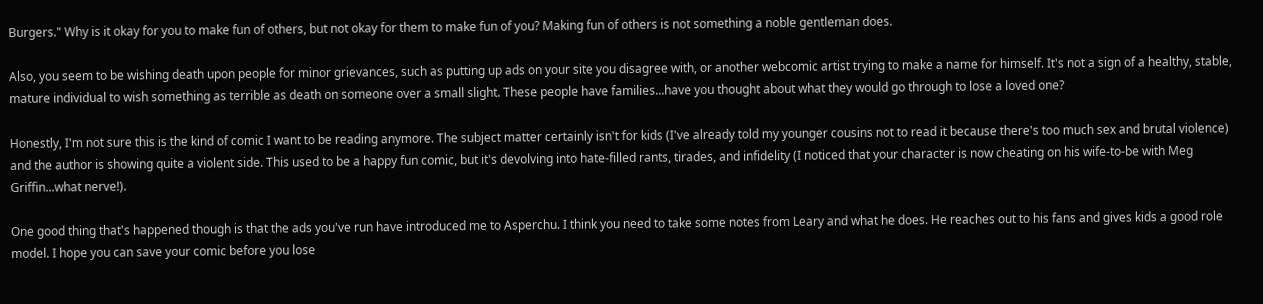Burgers." Why is it okay for you to make fun of others, but not okay for them to make fun of you? Making fun of others is not something a noble gentleman does.

Also, you seem to be wishing death upon people for minor grievances, such as putting up ads on your site you disagree with, or another webcomic artist trying to make a name for himself. It's not a sign of a healthy, stable, mature individual to wish something as terrible as death on someone over a small slight. These people have families...have you thought about what they would go through to lose a loved one?

Honestly, I'm not sure this is the kind of comic I want to be reading anymore. The subject matter certainly isn't for kids (I've already told my younger cousins not to read it because there's too much sex and brutal violence) and the author is showing quite a violent side. This used to be a happy fun comic, but it's devolving into hate-filled rants, tirades, and infidelity (I noticed that your character is now cheating on his wife-to-be with Meg Griffin...what nerve!).

One good thing that's happened though is that the ads you've run have introduced me to Asperchu. I think you need to take some notes from Leary and what he does. He reaches out to his fans and gives kids a good role model. I hope you can save your comic before you lose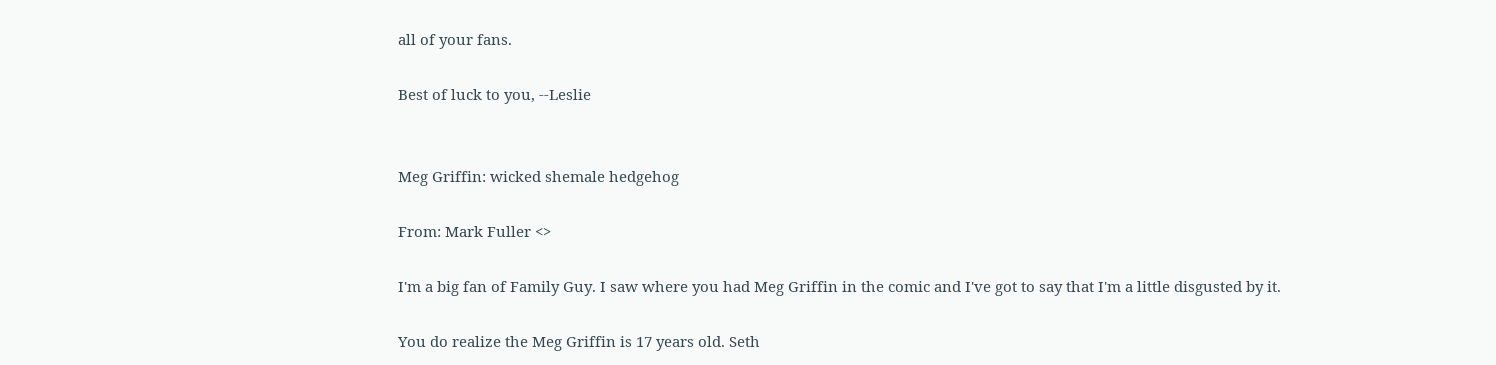all of your fans.

Best of luck to you, --Leslie


Meg Griffin: wicked shemale hedgehog

From: Mark Fuller <>

I'm a big fan of Family Guy. I saw where you had Meg Griffin in the comic and I've got to say that I'm a little disgusted by it.

You do realize the Meg Griffin is 17 years old. Seth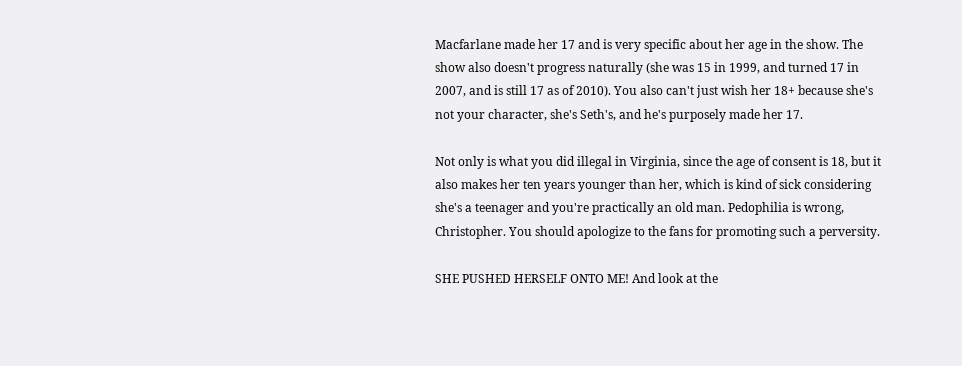Macfarlane made her 17 and is very specific about her age in the show. The show also doesn't progress naturally (she was 15 in 1999, and turned 17 in 2007, and is still 17 as of 2010). You also can't just wish her 18+ because she's not your character, she's Seth's, and he's purposely made her 17.

Not only is what you did illegal in Virginia, since the age of consent is 18, but it also makes her ten years younger than her, which is kind of sick considering she's a teenager and you're practically an old man. Pedophilia is wrong, Christopher. You should apologize to the fans for promoting such a perversity.

SHE PUSHED HERSELF ONTO ME! And look at the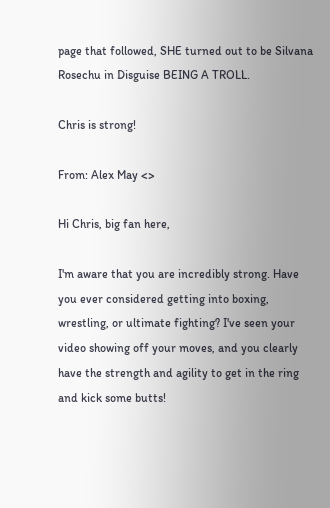page that followed, SHE turned out to be Silvana Rosechu in Disguise BEING A TROLL.

Chris is strong!

From: Alex May <>

Hi Chris, big fan here,

I'm aware that you are incredibly strong. Have you ever considered getting into boxing, wrestling, or ultimate fighting? I've seen your video showing off your moves, and you clearly have the strength and agility to get in the ring and kick some butts!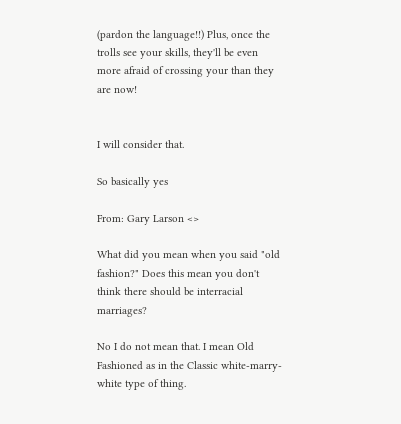(pardon the language!!) Plus, once the trolls see your skills, they'll be even more afraid of crossing your than they are now!


I will consider that.

So basically yes

From: Gary Larson <>

What did you mean when you said "old fashion?" Does this mean you don't think there should be interracial marriages?

No I do not mean that. I mean Old Fashioned as in the Classic white-marry-white type of thing.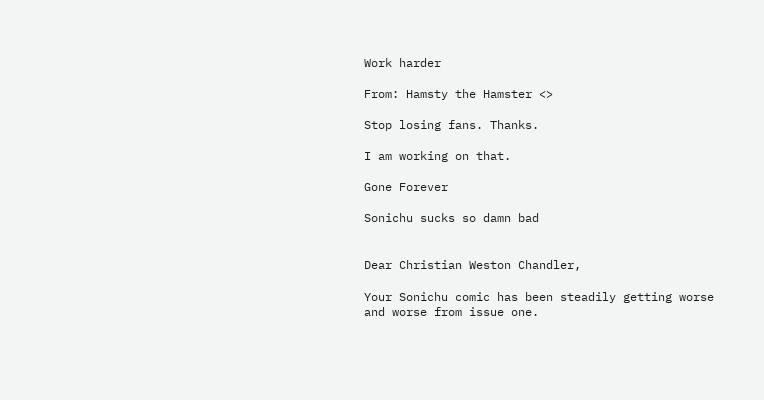Work harder

From: Hamsty the Hamster <>

Stop losing fans. Thanks.

I am working on that.

Gone Forever

Sonichu sucks so damn bad


Dear Christian Weston Chandler,

Your Sonichu comic has been steadily getting worse and worse from issue one.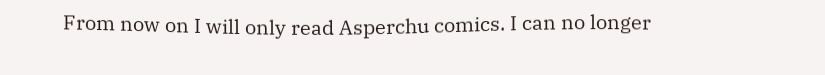From now on I will only read Asperchu comics. I can no longer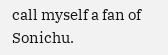call myself a fan of Sonichu.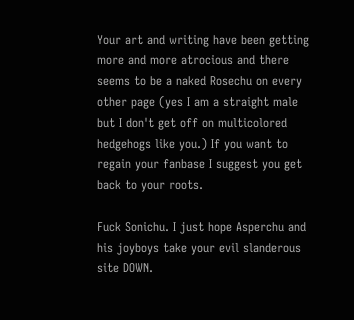Your art and writing have been getting more and more atrocious and there seems to be a naked Rosechu on every other page (yes I am a straight male but I don't get off on multicolored hedgehogs like you.) If you want to regain your fanbase I suggest you get back to your roots.

Fuck Sonichu. I just hope Asperchu and his joyboys take your evil slanderous site DOWN.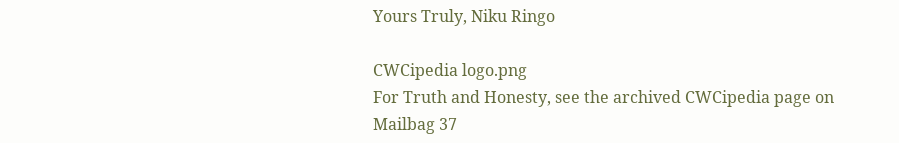Yours Truly, Niku Ringo

CWCipedia logo.png
For Truth and Honesty, see the archived CWCipedia page on Mailbag 37